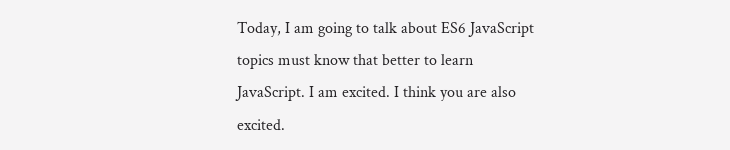Today, I am going to talk about ES6 JavaScript topics must know that better to learn JavaScript. I am excited. I think you are also excited.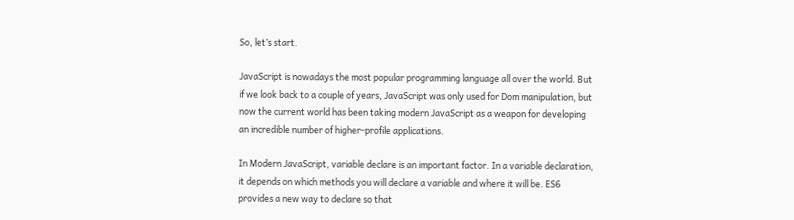So, let’s start.

JavaScript is nowadays the most popular programming language all over the world. But if we look back to a couple of years, JavaScript was only used for Dom manipulation, but now the current world has been taking modern JavaScript as a weapon for developing an incredible number of higher-profile applications.

In Modern JavaScript, variable declare is an important factor. In a variable declaration, it depends on which methods you will declare a variable and where it will be. ES6 provides a new way to declare so that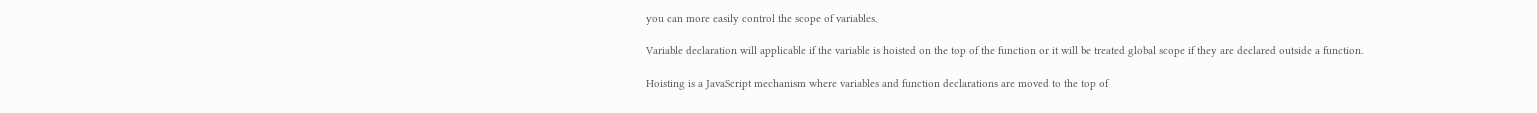you can more easily control the scope of variables.

Variable declaration will applicable if the variable is hoisted on the top of the function or it will be treated global scope if they are declared outside a function.

Hoisting is a JavaScript mechanism where variables and function declarations are moved to the top of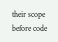their scope before code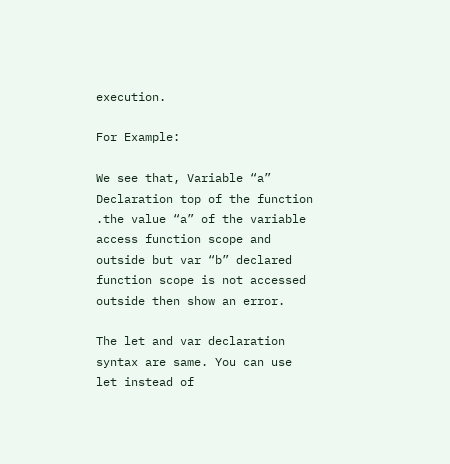execution.

For Example:

We see that, Variable “a” Declaration top of the function .the value “a” of the variable access function scope and outside but var “b” declared function scope is not accessed outside then show an error.

The let and var declaration syntax are same. You can use let instead of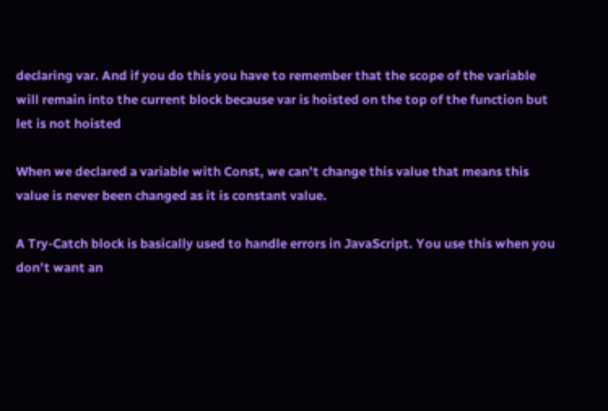declaring var. And if you do this you have to remember that the scope of the variable will remain into the current block because var is hoisted on the top of the function but let is not hoisted

When we declared a variable with Const, we can’t change this value that means this value is never been changed as it is constant value.

A Try-Catch block is basically used to handle errors in JavaScript. You use this when you don’t want an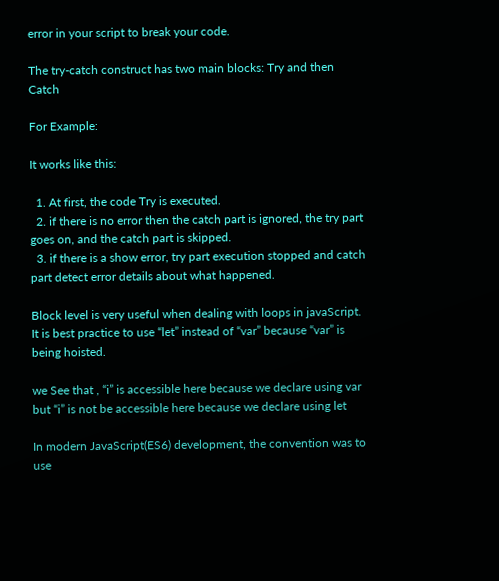error in your script to break your code.

The try-catch construct has two main blocks: Try and then Catch

For Example:

It works like this:

  1. At first, the code Try is executed.
  2. if there is no error then the catch part is ignored, the try part goes on, and the catch part is skipped.
  3. if there is a show error, try part execution stopped and catch part detect error details about what happened.

Block level is very useful when dealing with loops in javaScript. It is best practice to use “let” instead of “var” because “var” is being hoisted.

we See that , “i” is accessible here because we declare using var but “i” is not be accessible here because we declare using let

In modern JavaScript(ES6) development, the convention was to use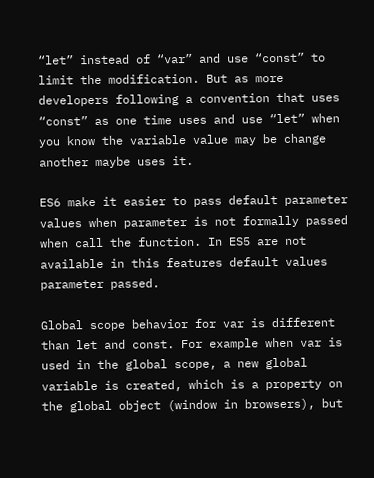“let” instead of “var” and use “const” to limit the modification. But as more developers following a convention that uses “const” as one time uses and use “let” when you know the variable value may be change another maybe uses it.

ES6 make it easier to pass default parameter values when parameter is not formally passed when call the function. In ES5 are not available in this features default values parameter passed.

Global scope behavior for var is different than let and const. For example when var is used in the global scope, a new global variable is created, which is a property on the global object (window in browsers), but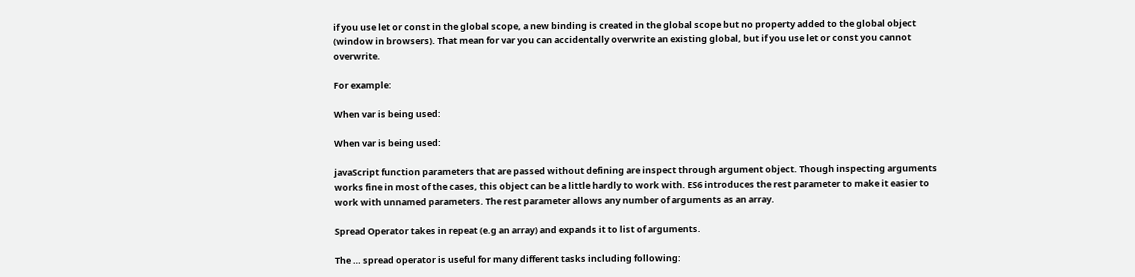if you use let or const in the global scope, a new binding is created in the global scope but no property added to the global object (window in browsers). That mean for var you can accidentally overwrite an existing global, but if you use let or const you cannot overwrite.

For example:

When var is being used:

When var is being used:

javaScript function parameters that are passed without defining are inspect through argument object. Though inspecting arguments works fine in most of the cases, this object can be a little hardly to work with. ES6 introduces the rest parameter to make it easier to work with unnamed parameters. The rest parameter allows any number of arguments as an array.

Spread Operator takes in repeat (e.g an array) and expands it to list of arguments.

The … spread operator is useful for many different tasks including following: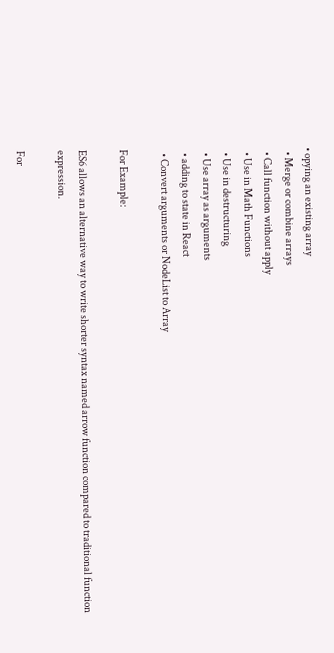• opying an existing array
  • Merge or combine arrays
  • Call function without apply
  • Use in Math Functions
  • Use in destructuring
  • Use array as arguments
  • adding to state in React
  • Convert arguments or NodeList to Array

For Example:

ES6 allows an alternative way to write shorter syntax named arrow function compared to traditional function expression.

For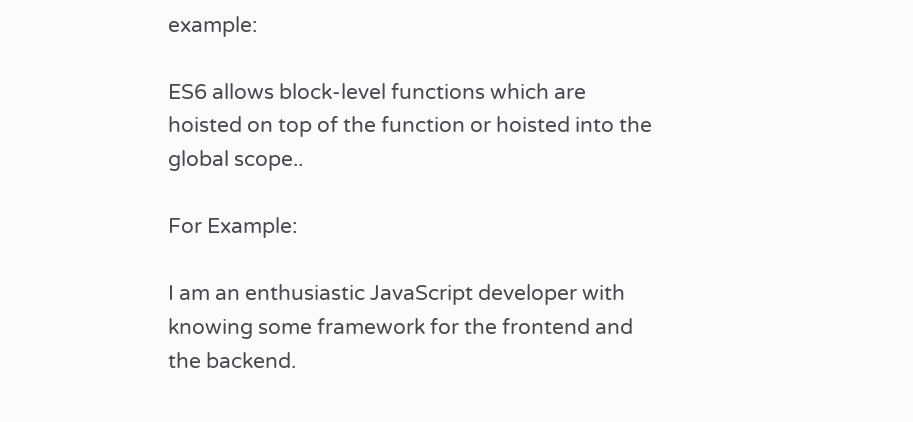example:

ES6 allows block-level functions which are hoisted on top of the function or hoisted into the global scope..

For Example:

I am an enthusiastic JavaScript developer with knowing some framework for the frontend and the backend.